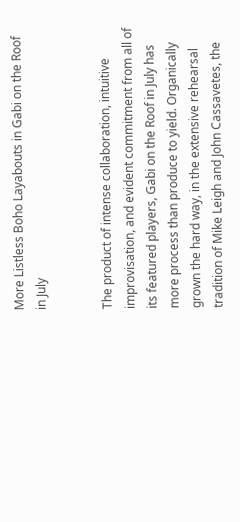More Listless Boho Layabouts in Gabi on the Roof in July


The product of intense collaboration, intuitive improvisation, and evident commitment from all of its featured players, Gabi on the Roof in July has more process than produce to yield. Organically grown the hard way, in the extensive rehearsal tradition of Mike Leigh and John Cassavetes, the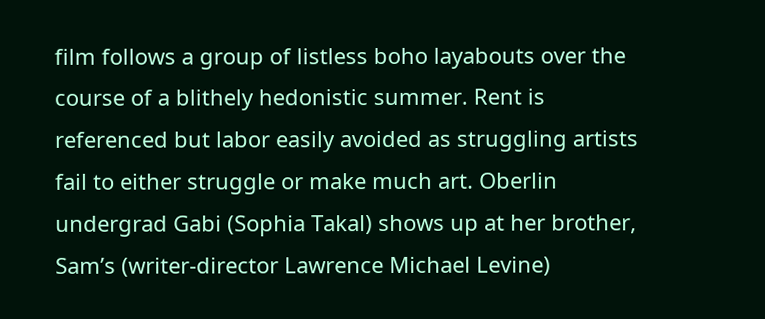film follows a group of listless boho layabouts over the course of a blithely hedonistic summer. Rent is referenced but labor easily avoided as struggling artists fail to either struggle or make much art. Oberlin undergrad Gabi (Sophia Takal) shows up at her brother, Sam’s (writer-director Lawrence Michael Levine)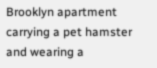Brooklyn apartment carrying a pet hamster and wearing a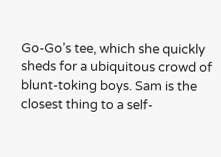Go-Go’s tee, which she quickly sheds for a ubiquitous crowd of blunt-toking boys. Sam is the closest thing to a self-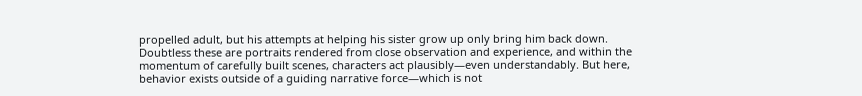propelled adult, but his attempts at helping his sister grow up only bring him back down. Doubtless these are portraits rendered from close observation and experience, and within the momentum of carefully built scenes, characters act plausibly—even understandably. But here, behavior exists outside of a guiding narrative force—which is not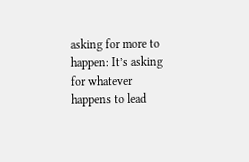asking for more to happen: It’s asking for whatever happens to lead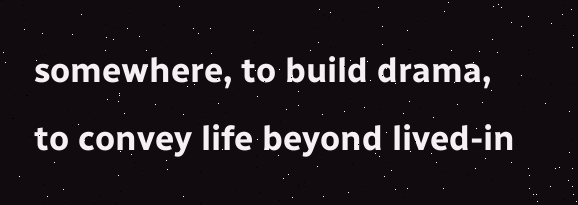somewhere, to build drama, to convey life beyond lived-in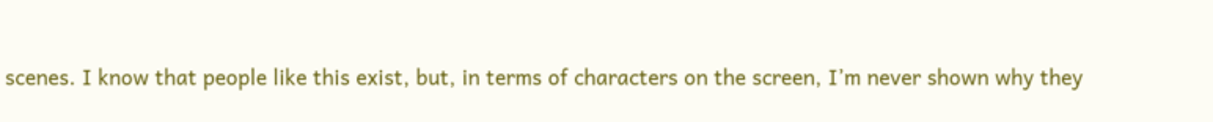scenes. I know that people like this exist, but, in terms of characters on the screen, I’m never shown why they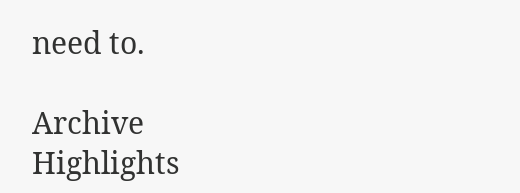need to.

Archive Highlights